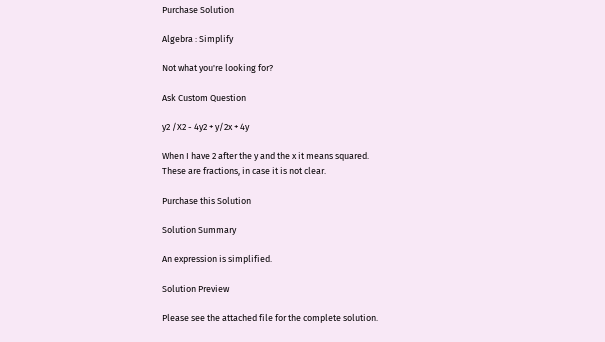Purchase Solution

Algebra : Simplify

Not what you're looking for?

Ask Custom Question

y2 /X2 - 4y2 + y/2x + 4y

When I have 2 after the y and the x it means squared.
These are fractions, in case it is not clear.

Purchase this Solution

Solution Summary

An expression is simplified.

Solution Preview

Please see the attached file for the complete solution.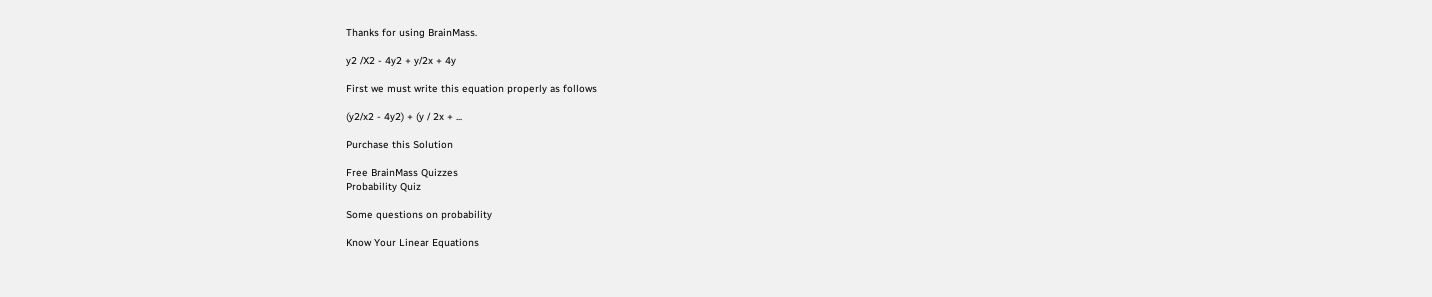Thanks for using BrainMass.

y2 /X2 - 4y2 + y/2x + 4y

First we must write this equation properly as follows

(y2/x2 - 4y2) + (y / 2x + ...

Purchase this Solution

Free BrainMass Quizzes
Probability Quiz

Some questions on probability

Know Your Linear Equations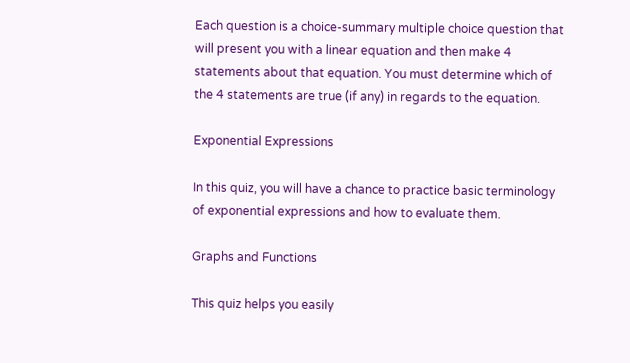Each question is a choice-summary multiple choice question that will present you with a linear equation and then make 4 statements about that equation. You must determine which of the 4 statements are true (if any) in regards to the equation.

Exponential Expressions

In this quiz, you will have a chance to practice basic terminology of exponential expressions and how to evaluate them.

Graphs and Functions

This quiz helps you easily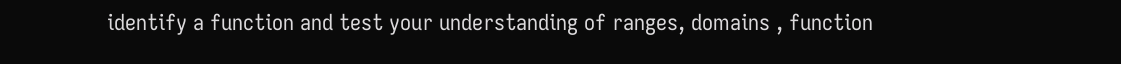identify a function and test your understanding of ranges, domains , function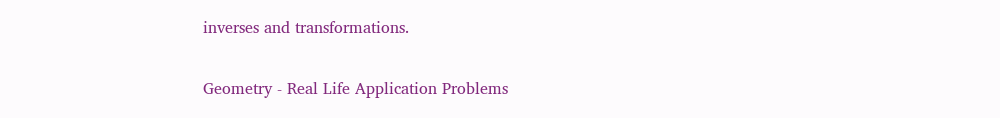inverses and transformations.

Geometry - Real Life Application Problems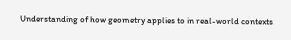Understanding of how geometry applies to in real-world contexts